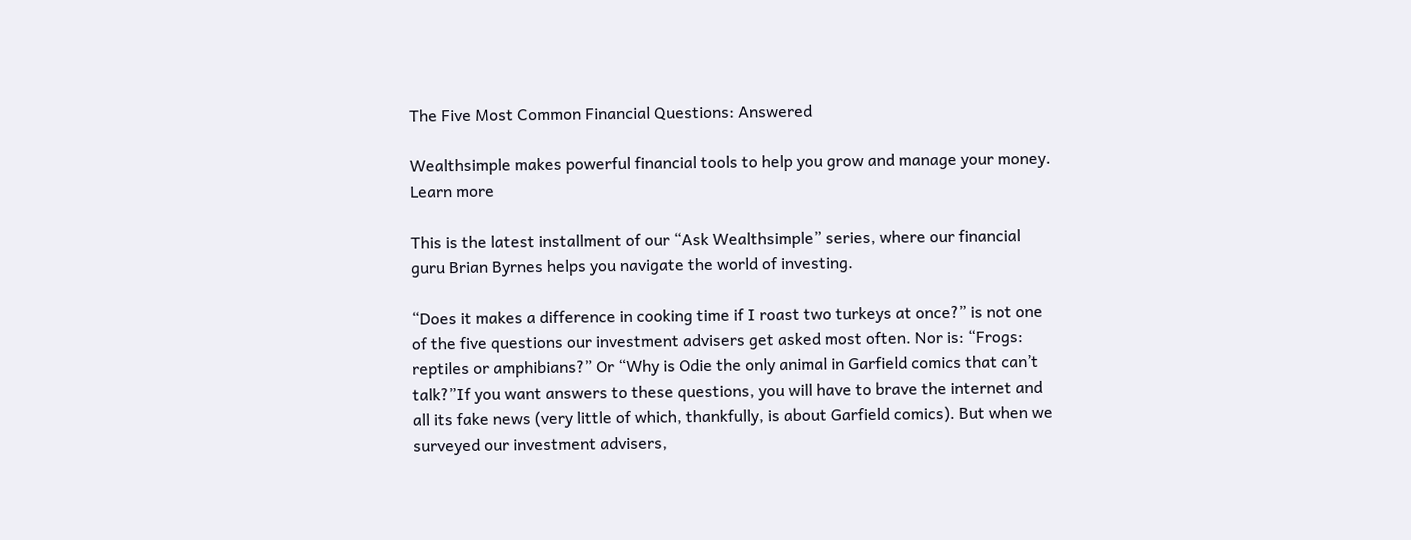The Five Most Common Financial Questions: Answered

Wealthsimple makes powerful financial tools to help you grow and manage your money. Learn more

This is the latest installment of our “Ask Wealthsimple” series, where our financial guru Brian Byrnes helps you navigate the world of investing.

“Does it makes a difference in cooking time if I roast two turkeys at once?” is not one of the five questions our investment advisers get asked most often. Nor is: “Frogs: reptiles or amphibians?” Or “Why is Odie the only animal in Garfield comics that can’t talk?”If you want answers to these questions, you will have to brave the internet and all its fake news (very little of which, thankfully, is about Garfield comics). But when we surveyed our investment advisers,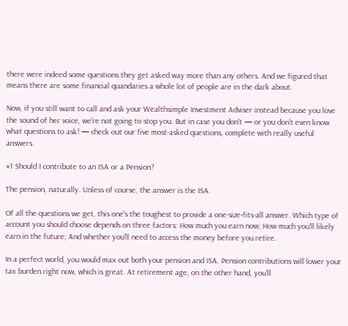there were indeed some questions they get asked way more than any others. And we figured that means there are some financial quandaries a whole lot of people are in the dark about.

Now, if you still want to call and ask your Wealthsimple Investment Adviser instead because you love the sound of her voice, we're not going to stop you. But in case you don't — or you don't even know what questions to ask! — check out our five most-asked questions, complete with really useful answers.

#1 Should I contribute to an ISA or a Pension?

The pension, naturally. Unless of course, the answer is the ISA.

Of all the questions we get, this one's the toughest to provide a one-size-fits-all answer. Which type of account you should choose depends on three factors: How much you earn now; How much you'll likely earn in the future; And whether you'll need to access the money before you retire.

In a perfect world, you would max out both your pension and ISA. Pension contributions will lower your tax burden right now, which is great. At retirement age, on the other hand, you'll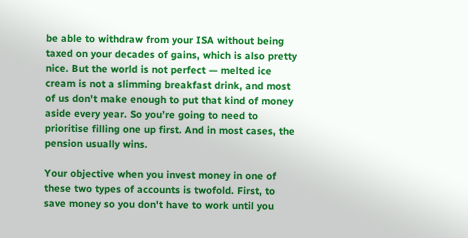be able to withdraw from your ISA without being taxed on your decades of gains, which is also pretty nice. But the world is not perfect — melted ice cream is not a slimming breakfast drink, and most of us don't make enough to put that kind of money aside every year. So you’re going to need to prioritise filling one up first. And in most cases, the pension usually wins.

Your objective when you invest money in one of these two types of accounts is twofold. First, to save money so you don't have to work until you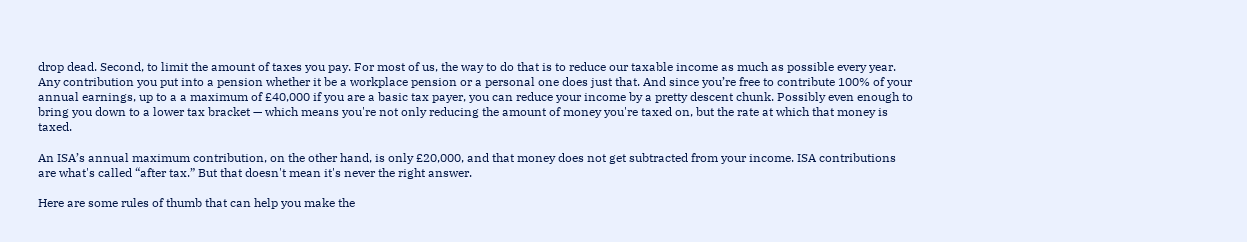drop dead. Second, to limit the amount of taxes you pay. For most of us, the way to do that is to reduce our taxable income as much as possible every year. Any contribution you put into a pension whether it be a workplace pension or a personal one does just that. And since you’re free to contribute 100% of your annual earnings, up to a a maximum of £40,000 if you are a basic tax payer, you can reduce your income by a pretty descent chunk. Possibly even enough to bring you down to a lower tax bracket — which means you're not only reducing the amount of money you're taxed on, but the rate at which that money is taxed.

An ISA’s annual maximum contribution, on the other hand, is only £20,000, and that money does not get subtracted from your income. ISA contributions are what's called “after tax.” But that doesn't mean it's never the right answer.

Here are some rules of thumb that can help you make the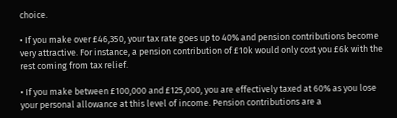choice.

• If you make over £46,350, your tax rate goes up to 40% and pension contributions become very attractive. For instance, a pension contribution of £10k would only cost you £6k with the rest coming from tax relief.

• If you make between £100,000 and £125,000, you are effectively taxed at 60% as you lose your personal allowance at this level of income. Pension contributions are a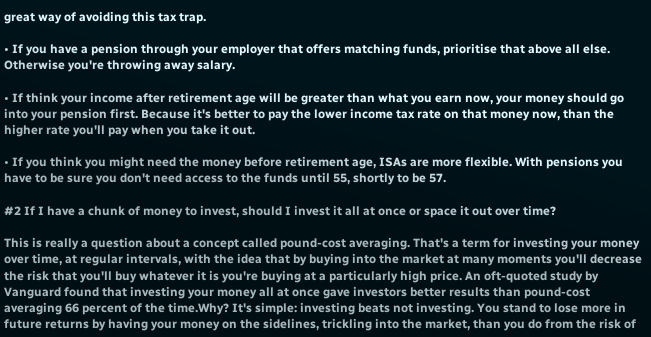great way of avoiding this tax trap.

• If you have a pension through your employer that offers matching funds, prioritise that above all else. Otherwise you're throwing away salary.

• If think your income after retirement age will be greater than what you earn now, your money should go into your pension first. Because it's better to pay the lower income tax rate on that money now, than the higher rate you'll pay when you take it out.

• If you think you might need the money before retirement age, ISAs are more flexible. With pensions you have to be sure you don't need access to the funds until 55, shortly to be 57.

#2 If I have a chunk of money to invest, should I invest it all at once or space it out over time?

This is really a question about a concept called pound-cost averaging. That's a term for investing your money over time, at regular intervals, with the idea that by buying into the market at many moments you'll decrease the risk that you'll buy whatever it is you're buying at a particularly high price. An oft-quoted study by Vanguard found that investing your money all at once gave investors better results than pound-cost averaging 66 percent of the time.Why? It's simple: investing beats not investing. You stand to lose more in future returns by having your money on the sidelines, trickling into the market, than you do from the risk of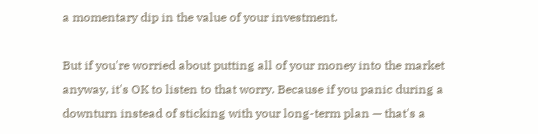a momentary dip in the value of your investment.

But if you're worried about putting all of your money into the market anyway, it's OK to listen to that worry. Because if you panic during a downturn instead of sticking with your long-term plan — that's a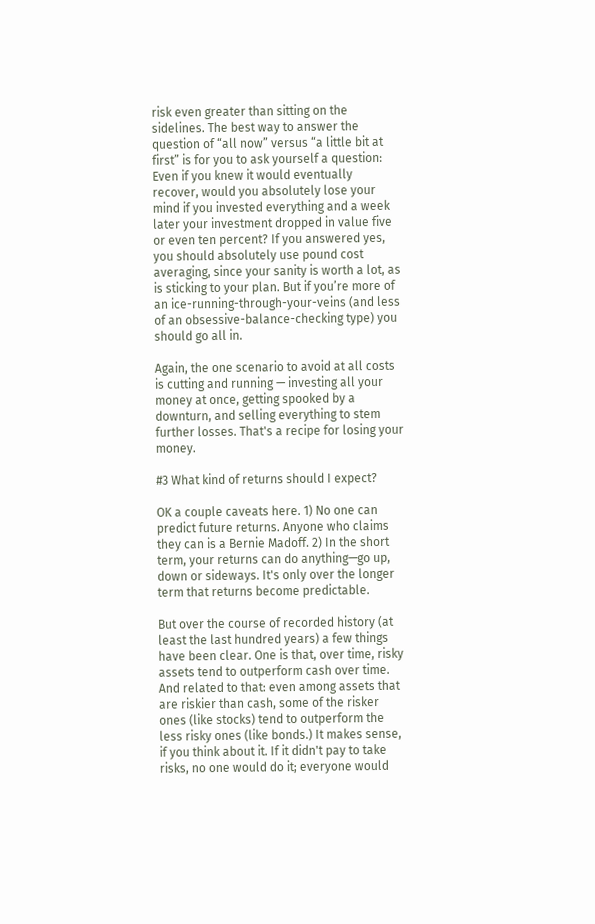risk even greater than sitting on the sidelines. The best way to answer the question of “all now” versus “a little bit at first” is for you to ask yourself a question: Even if you knew it would eventually recover, would you absolutely lose your mind if you invested everything and a week later your investment dropped in value five or even ten percent? If you answered yes, you should absolutely use pound cost averaging, since your sanity is worth a lot, as is sticking to your plan. But if you’re more of an ice-running-through-your-veins (and less of an obsessive-balance-checking type) you should go all in.

Again, the one scenario to avoid at all costs is cutting and running — investing all your money at once, getting spooked by a downturn, and selling everything to stem further losses. That's a recipe for losing your money.

#3 What kind of returns should I expect?

OK a couple caveats here. 1) No one can predict future returns. Anyone who claims they can is a Bernie Madoff. 2) In the short term, your returns can do anything—go up, down or sideways. It's only over the longer term that returns become predictable.

But over the course of recorded history (at least the last hundred years) a few things have been clear. One is that, over time, risky assets tend to outperform cash over time. And related to that: even among assets that are riskier than cash, some of the risker ones (like stocks) tend to outperform the less risky ones (like bonds.) It makes sense, if you think about it. If it didn't pay to take risks, no one would do it; everyone would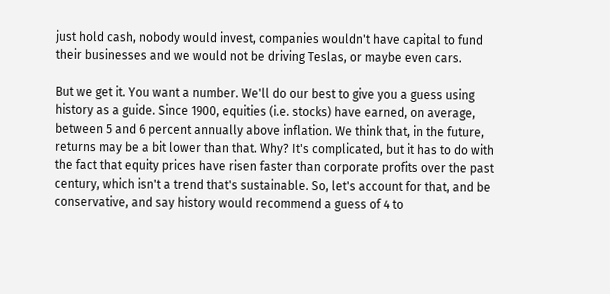just hold cash, nobody would invest, companies wouldn't have capital to fund their businesses and we would not be driving Teslas, or maybe even cars.

But we get it. You want a number. We'll do our best to give you a guess using history as a guide. Since 1900, equities (i.e. stocks) have earned, on average, between 5 and 6 percent annually above inflation. We think that, in the future, returns may be a bit lower than that. Why? It's complicated, but it has to do with the fact that equity prices have risen faster than corporate profits over the past century, which isn't a trend that's sustainable. So, let's account for that, and be conservative, and say history would recommend a guess of 4 to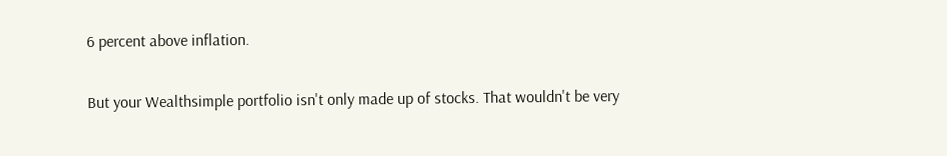6 percent above inflation.

But your Wealthsimple portfolio isn't only made up of stocks. That wouldn't be very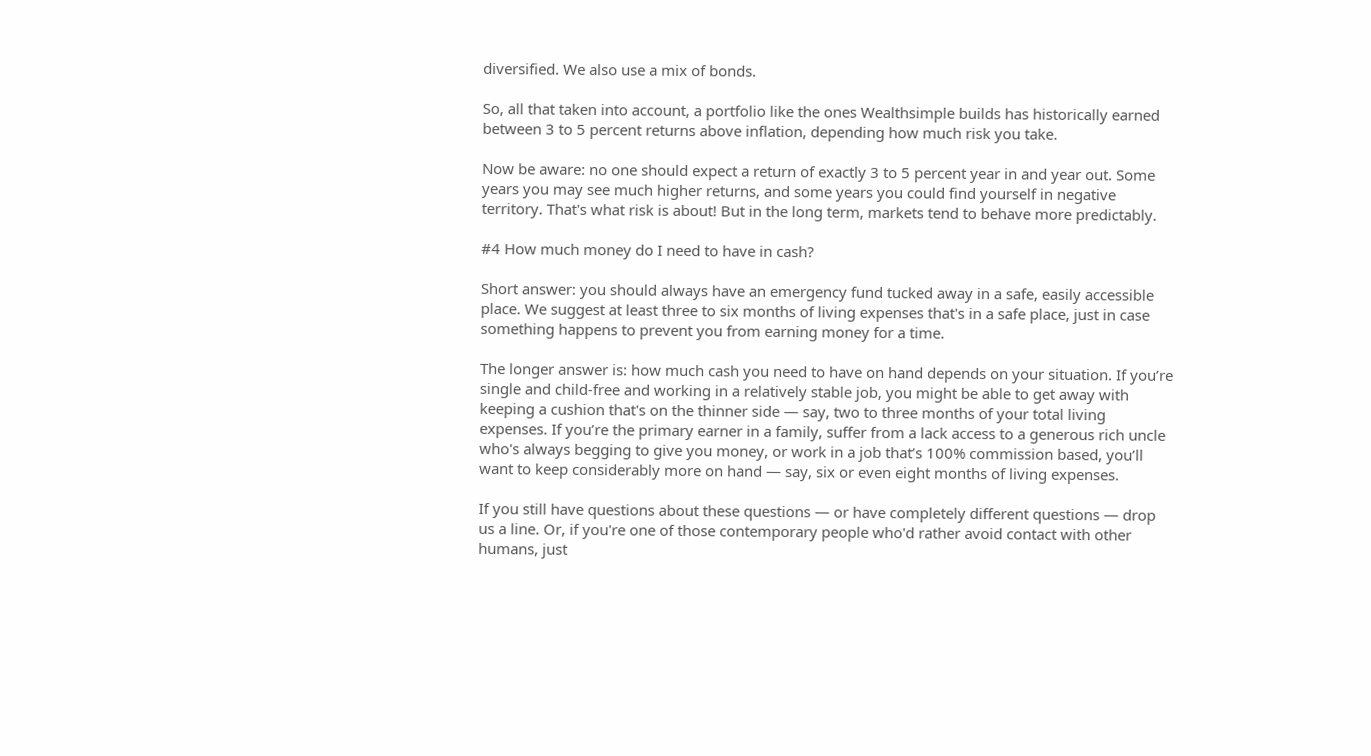diversified. We also use a mix of bonds.

So, all that taken into account, a portfolio like the ones Wealthsimple builds has historically earned between 3 to 5 percent returns above inflation, depending how much risk you take.

Now be aware: no one should expect a return of exactly 3 to 5 percent year in and year out. Some years you may see much higher returns, and some years you could find yourself in negative territory. That's what risk is about! But in the long term, markets tend to behave more predictably.

#4 How much money do I need to have in cash?

Short answer: you should always have an emergency fund tucked away in a safe, easily accessible place. We suggest at least three to six months of living expenses that's in a safe place, just in case something happens to prevent you from earning money for a time.

The longer answer is: how much cash you need to have on hand depends on your situation. If you’re single and child-free and working in a relatively stable job, you might be able to get away with keeping a cushion that's on the thinner side — say, two to three months of your total living expenses. If you’re the primary earner in a family, suffer from a lack access to a generous rich uncle who's always begging to give you money, or work in a job that’s 100% commission based, you’ll want to keep considerably more on hand — say, six or even eight months of living expenses.

If you still have questions about these questions — or have completely different questions — drop us a line. Or, if you're one of those contemporary people who'd rather avoid contact with other humans, just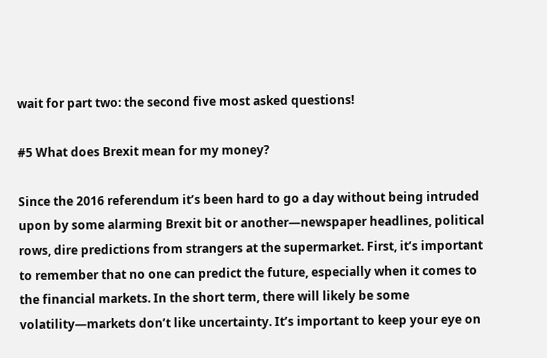wait for part two: the second five most asked questions!

#5 What does Brexit mean for my money?

Since the 2016 referendum it’s been hard to go a day without being intruded upon by some alarming Brexit bit or another—newspaper headlines, political rows, dire predictions from strangers at the supermarket. First, it’s important to remember that no one can predict the future, especially when it comes to the financial markets. In the short term, there will likely be some volatility—markets don’t like uncertainty. It’s important to keep your eye on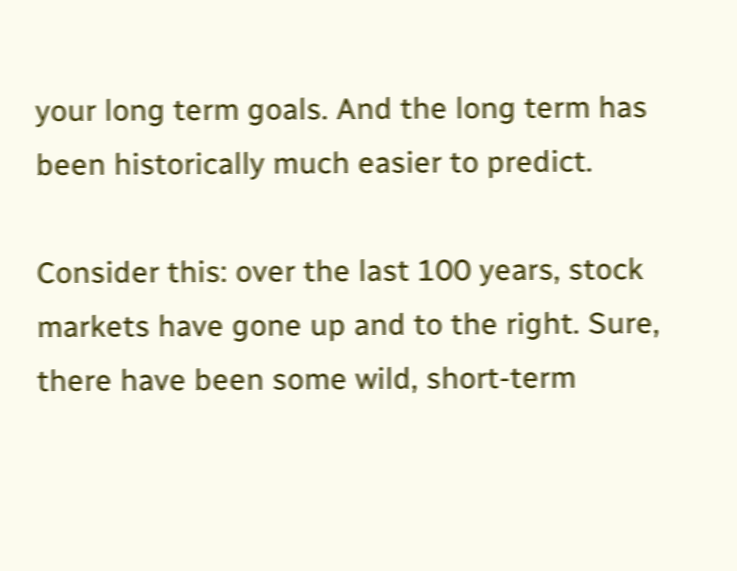your long term goals. And the long term has been historically much easier to predict.

Consider this: over the last 100 years, stock markets have gone up and to the right. Sure, there have been some wild, short-term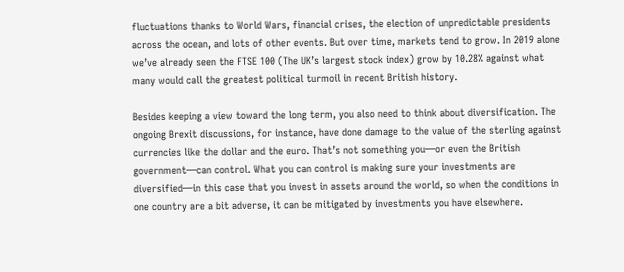fluctuations thanks to World Wars, financial crises, the election of unpredictable presidents across the ocean, and lots of other events. But over time, markets tend to grow. In 2019 alone we’ve already seen the FTSE 100 (The UK’s largest stock index) grow by 10.28% against what many would call the greatest political turmoil in recent British history.

Besides keeping a view toward the long term, you also need to think about diversification. The ongoing Brexit discussions, for instance, have done damage to the value of the sterling against currencies like the dollar and the euro. That’s not something you—or even the British government—can control. What you can control is making sure your investments are diversified—in this case that you invest in assets around the world, so when the conditions in one country are a bit adverse, it can be mitigated by investments you have elsewhere.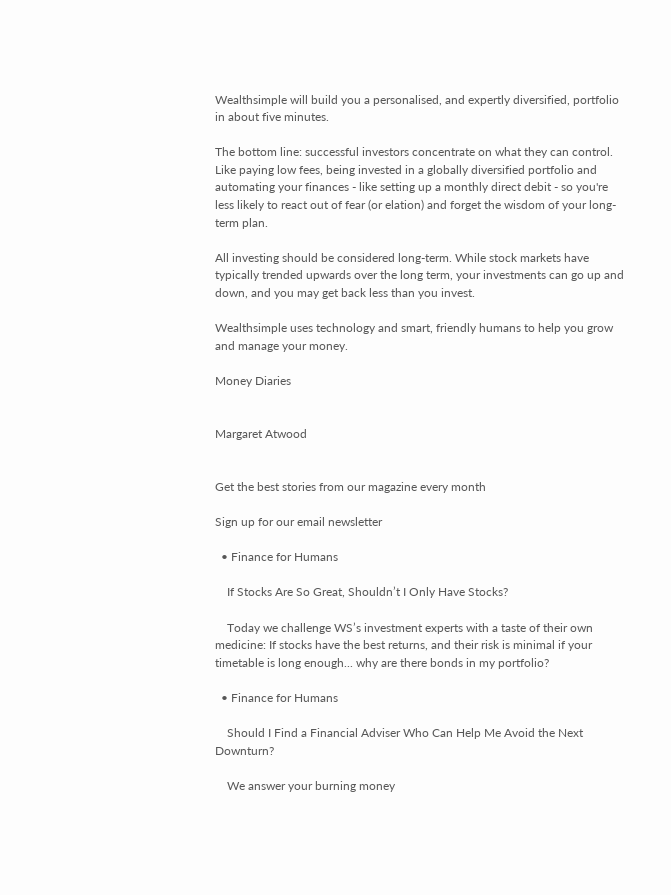Wealthsimple will build you a personalised, and expertly diversified, portfolio in about five minutes.

The bottom line: successful investors concentrate on what they can control. Like paying low fees, being invested in a globally diversified portfolio and automating your finances - like setting up a monthly direct debit - so you're less likely to react out of fear (or elation) and forget the wisdom of your long-term plan.

All investing should be considered long-term. While stock markets have typically trended upwards over the long term, your investments can go up and down, and you may get back less than you invest.

Wealthsimple uses technology and smart, friendly humans to help you grow and manage your money.

Money Diaries


Margaret Atwood


Get the best stories from our magazine every month

Sign up for our email newsletter

  • Finance for Humans

    If Stocks Are So Great, Shouldn’t I Only Have Stocks?

    Today we challenge WS’s investment experts with a taste of their own medicine: If stocks have the best returns, and their risk is minimal if your timetable is long enough... why are there bonds in my portfolio?

  • Finance for Humans

    Should I Find a Financial Adviser Who Can Help Me Avoid the Next Downturn?

    We answer your burning money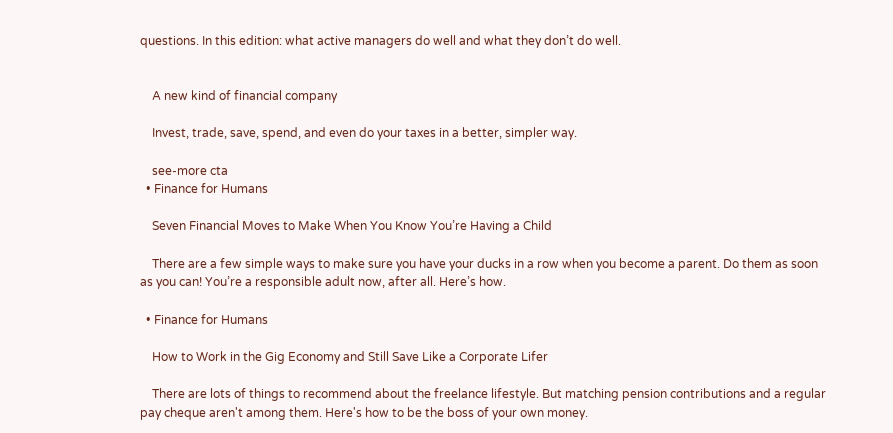questions. In this edition: what active managers do well and what they don’t do well.


    A new kind of financial company

    Invest, trade, save, spend, and even do your taxes in a better, simpler way.

    see-more cta
  • Finance for Humans

    Seven Financial Moves to Make When You Know You’re Having a Child

    There are a few simple ways to make sure you have your ducks in a row when you become a parent. Do them as soon as you can! You’re a responsible adult now, after all. Here’s how.

  • Finance for Humans

    How to Work in the Gig Economy and Still Save Like a Corporate Lifer

    There are lots of things to recommend about the freelance lifestyle. But matching pension contributions and a regular pay cheque aren't among them. Here's how to be the boss of your own money.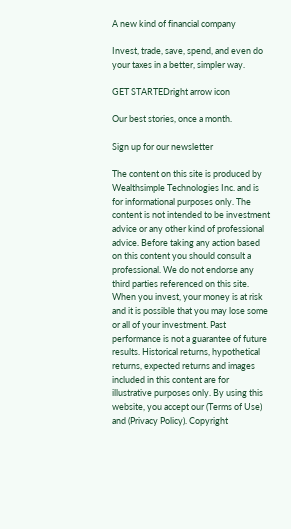A new kind of financial company

Invest, trade, save, spend, and even do your taxes in a better, simpler way.

GET STARTEDright arrow icon

Our best stories, once a month.

Sign up for our newsletter

The content on this site is produced by Wealthsimple Technologies Inc. and is for informational purposes only. The content is not intended to be investment advice or any other kind of professional advice. Before taking any action based on this content you should consult a professional. We do not endorse any third parties referenced on this site. When you invest, your money is at risk and it is possible that you may lose some or all of your investment. Past performance is not a guarantee of future results. Historical returns, hypothetical returns, expected returns and images included in this content are for illustrative purposes only. By using this website, you accept our (Terms of Use) and (Privacy Policy). Copyright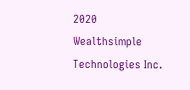2020 Wealthsimple Technologies Inc.